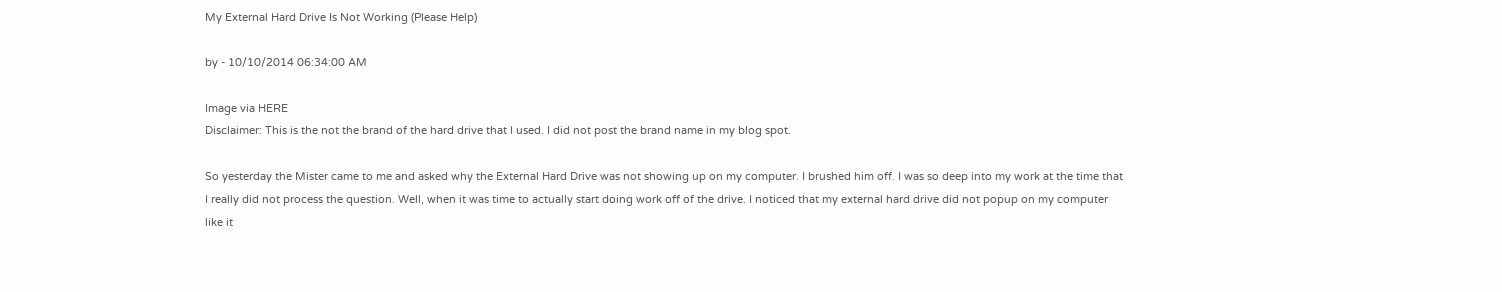My External Hard Drive Is Not Working (Please Help)

by - 10/10/2014 06:34:00 AM

Image via HERE
Disclaimer: This is the not the brand of the hard drive that I used. I did not post the brand name in my blog spot.

So yesterday the Mister came to me and asked why the External Hard Drive was not showing up on my computer. I brushed him off. I was so deep into my work at the time that I really did not process the question. Well, when it was time to actually start doing work off of the drive. I noticed that my external hard drive did not popup on my computer like it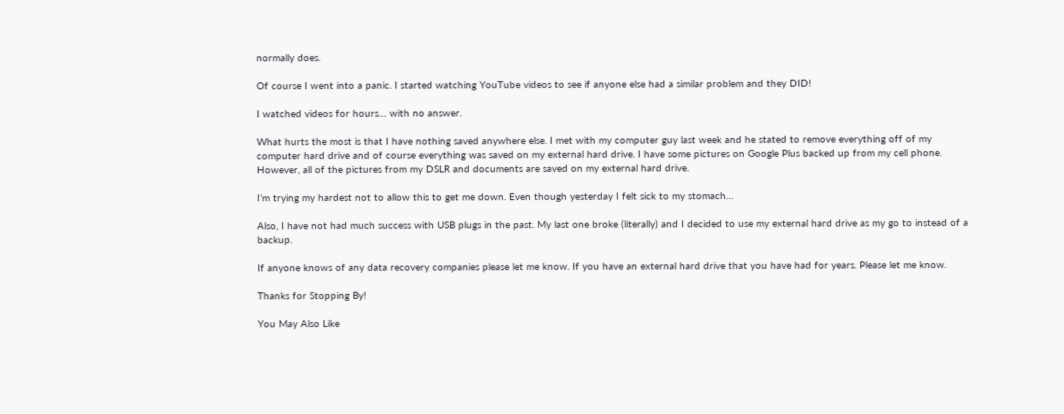normally does.

Of course I went into a panic. I started watching YouTube videos to see if anyone else had a similar problem and they DID!

I watched videos for hours… with no answer.

What hurts the most is that I have nothing saved anywhere else. I met with my computer guy last week and he stated to remove everything off of my computer hard drive and of course everything was saved on my external hard drive. I have some pictures on Google Plus backed up from my cell phone. However, all of the pictures from my DSLR and documents are saved on my external hard drive.

I’m trying my hardest not to allow this to get me down. Even though yesterday I felt sick to my stomach…

Also, I have not had much success with USB plugs in the past. My last one broke (literally) and I decided to use my external hard drive as my go to instead of a backup.

If anyone knows of any data recovery companies please let me know. If you have an external hard drive that you have had for years. Please let me know.

Thanks for Stopping By!

You May Also Like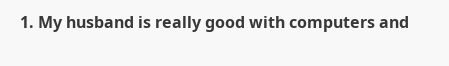1. My husband is really good with computers and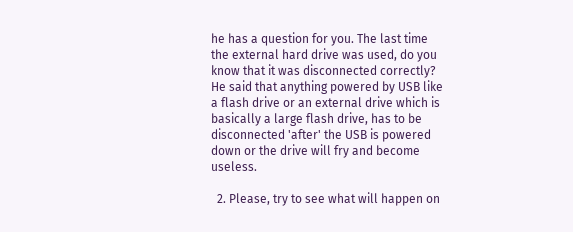he has a question for you. The last time the external hard drive was used, do you know that it was disconnected correctly? He said that anything powered by USB like a flash drive or an external drive which is basically a large flash drive, has to be disconnected 'after' the USB is powered down or the drive will fry and become useless.

  2. Please, try to see what will happen on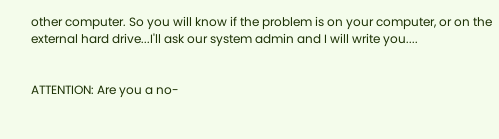other computer. So you will know if the problem is on your computer, or on the external hard drive...I'll ask our system admin and I will write you....


ATTENTION: Are you a no-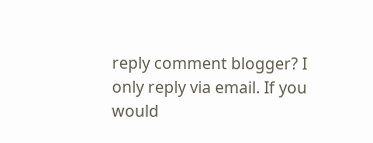reply comment blogger? I only reply via email. If you would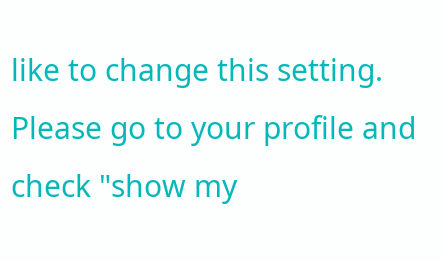like to change this setting. Please go to your profile and check "show my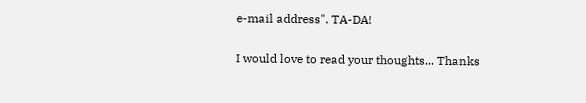e-mail address". TA-DA!

I would love to read your thoughts... Thanks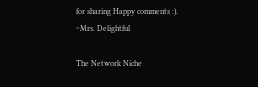for sharing Happy comments :).
~Mrs. Delightful

The Network Niche